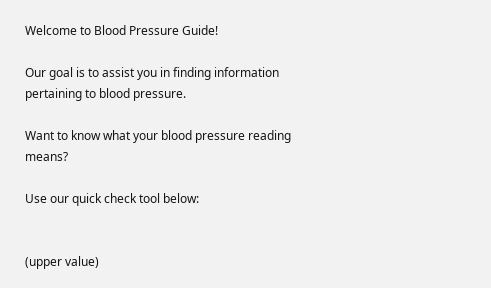Welcome to Blood Pressure Guide!

Our goal is to assist you in finding information pertaining to blood pressure.

Want to know what your blood pressure reading means?

Use our quick check tool below:


(upper value)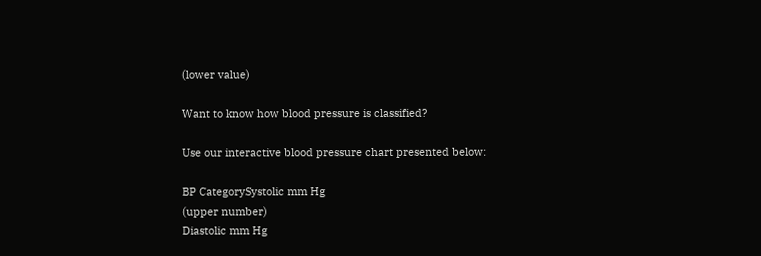(lower value)

Want to know how blood pressure is classified?

Use our interactive blood pressure chart presented below:

BP CategorySystolic mm Hg
(upper number)
Diastolic mm Hg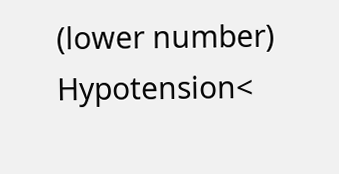(lower number)
Hypotension<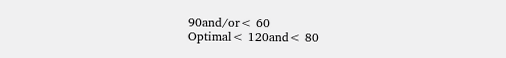90and/or< 60
Optimal< 120and< 80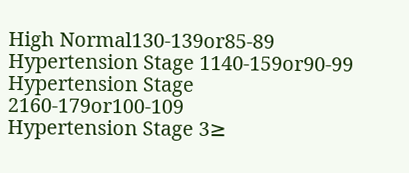High Normal130-139or85-89
Hypertension Stage 1140-159or90-99
Hypertension Stage 2160-179or100-109
Hypertension Stage 3≥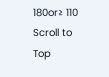180or≥ 110
Scroll to Top